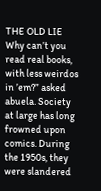THE OLD LIE Why can’t you read real books, with less weirdos in ’em?” asked abuela. Society at large has long frowned upon comics. During the 1950s, they were slandered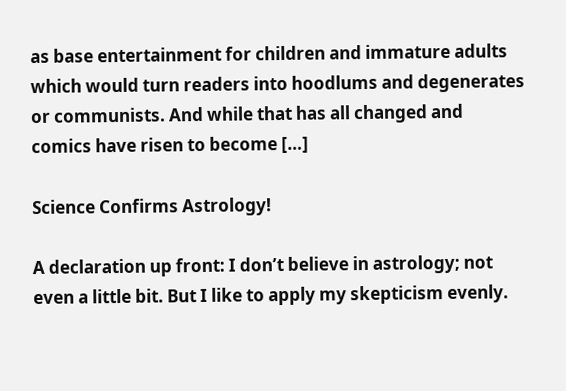as base entertainment for children and immature adults which would turn readers into hoodlums and degenerates or communists. And while that has all changed and comics have risen to become […]

Science Confirms Astrology!

A declaration up front: I don’t believe in astrology; not even a little bit. But I like to apply my skepticism evenly.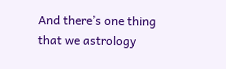And there’s one thing that we astrology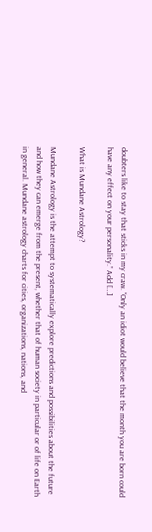doubters like to stay that sticks in my craw. “Only an idiot would believe that the month you are born could have any effect on your personality.” Add […]

What is Mundane Astrology?

Mundane Astrology is the attempt to systematically explore predictions and possibilities about the future and how they can emerge from the present, whether that of human society in particular or of life on Earth in general. Mundane astrology charts for cities, organizations, nations, and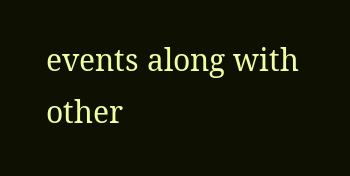events along with other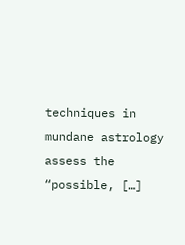techniques in mundane astrology assess the “possible, […]